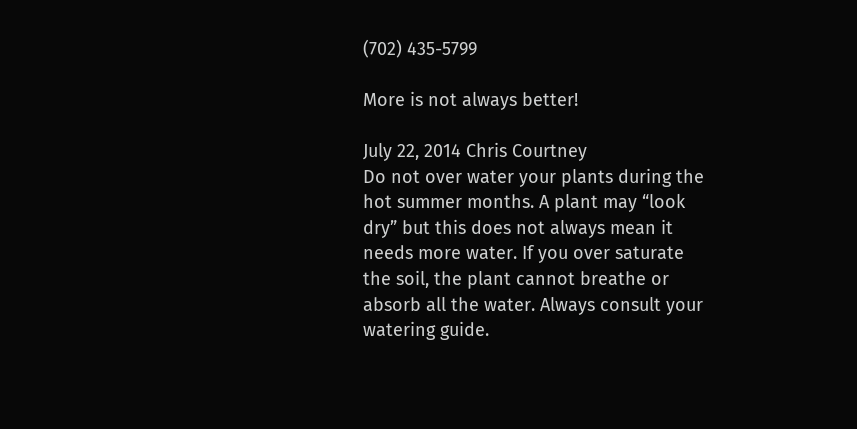(702) 435-5799

More is not always better!

July 22, 2014 Chris Courtney
Do not over water your plants during the hot summer months. A plant may “look dry” but this does not always mean it needs more water. If you over saturate the soil, the plant cannot breathe or absorb all the water. Always consult your watering guide.